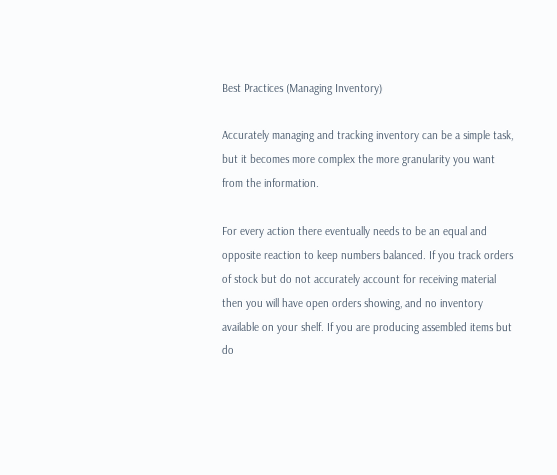Best Practices (Managing Inventory)

Accurately managing and tracking inventory can be a simple task, but it becomes more complex the more granularity you want from the information.

For every action there eventually needs to be an equal and opposite reaction to keep numbers balanced. If you track orders of stock but do not accurately account for receiving material then you will have open orders showing, and no inventory available on your shelf. If you are producing assembled items but do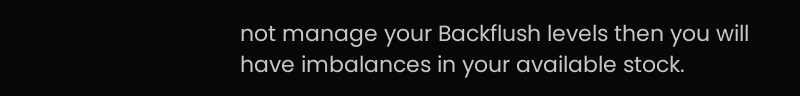not manage your Backflush levels then you will have imbalances in your available stock.